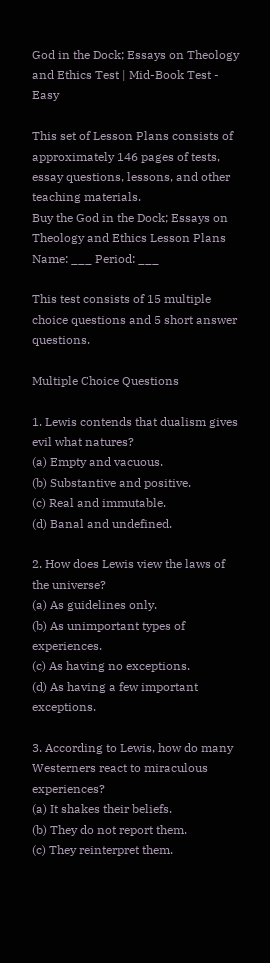God in the Dock; Essays on Theology and Ethics Test | Mid-Book Test - Easy

This set of Lesson Plans consists of approximately 146 pages of tests, essay questions, lessons, and other teaching materials.
Buy the God in the Dock; Essays on Theology and Ethics Lesson Plans
Name: ___ Period: ___

This test consists of 15 multiple choice questions and 5 short answer questions.

Multiple Choice Questions

1. Lewis contends that dualism gives evil what natures?
(a) Empty and vacuous.
(b) Substantive and positive.
(c) Real and immutable.
(d) Banal and undefined.

2. How does Lewis view the laws of the universe?
(a) As guidelines only.
(b) As unimportant types of experiences.
(c) As having no exceptions.
(d) As having a few important exceptions.

3. According to Lewis, how do many Westerners react to miraculous experiences?
(a) It shakes their beliefs.
(b) They do not report them.
(c) They reinterpret them.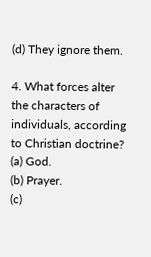(d) They ignore them.

4. What forces alter the characters of individuals, according to Christian doctrine?
(a) God.
(b) Prayer.
(c)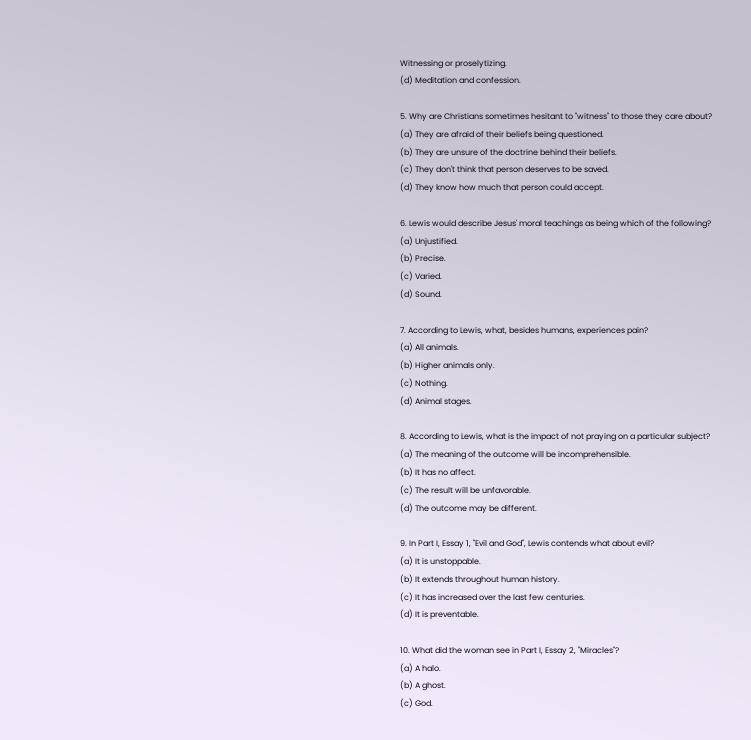Witnessing or proselytizing.
(d) Meditation and confession.

5. Why are Christians sometimes hesitant to "witness" to those they care about?
(a) They are afraid of their beliefs being questioned.
(b) They are unsure of the doctrine behind their beliefs.
(c) They don't think that person deserves to be saved.
(d) They know how much that person could accept.

6. Lewis would describe Jesus' moral teachings as being which of the following?
(a) Unjustified.
(b) Precise.
(c) Varied.
(d) Sound.

7. According to Lewis, what, besides humans, experiences pain?
(a) All animals.
(b) Higher animals only.
(c) Nothing.
(d) Animal stages.

8. According to Lewis, what is the impact of not praying on a particular subject?
(a) The meaning of the outcome will be incomprehensible.
(b) It has no affect.
(c) The result will be unfavorable.
(d) The outcome may be different.

9. In Part I, Essay 1, "Evil and God", Lewis contends what about evil?
(a) It is unstoppable.
(b) It extends throughout human history.
(c) It has increased over the last few centuries.
(d) It is preventable.

10. What did the woman see in Part I, Essay 2, "Miracles"?
(a) A halo.
(b) A ghost.
(c) God.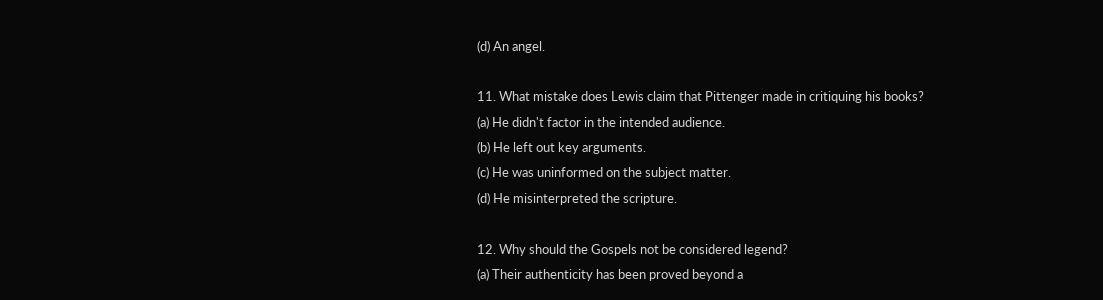(d) An angel.

11. What mistake does Lewis claim that Pittenger made in critiquing his books?
(a) He didn't factor in the intended audience.
(b) He left out key arguments.
(c) He was uninformed on the subject matter.
(d) He misinterpreted the scripture.

12. Why should the Gospels not be considered legend?
(a) Their authenticity has been proved beyond a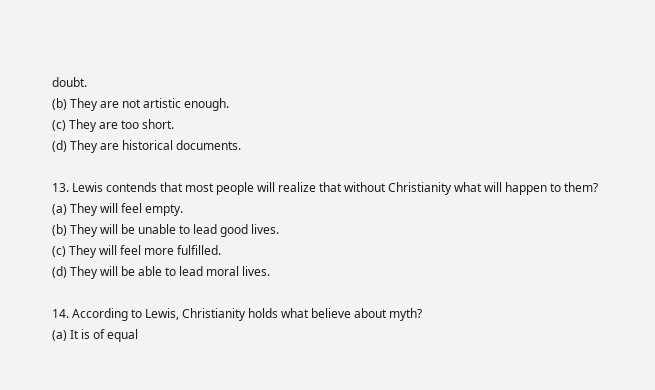doubt.
(b) They are not artistic enough.
(c) They are too short.
(d) They are historical documents.

13. Lewis contends that most people will realize that without Christianity what will happen to them?
(a) They will feel empty.
(b) They will be unable to lead good lives.
(c) They will feel more fulfilled.
(d) They will be able to lead moral lives.

14. According to Lewis, Christianity holds what believe about myth?
(a) It is of equal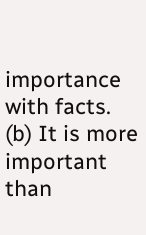importance with facts.
(b) It is more important than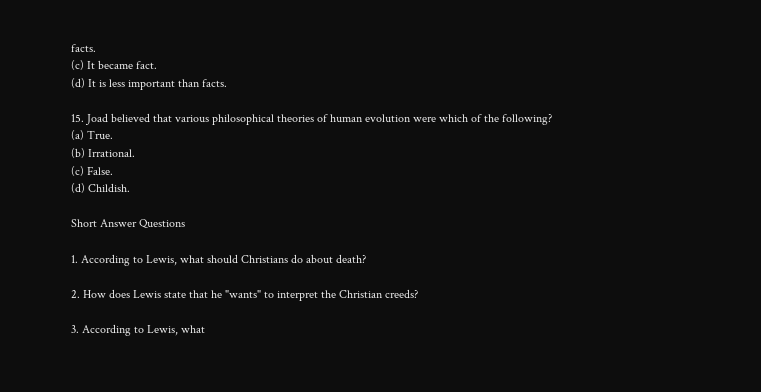facts.
(c) It became fact.
(d) It is less important than facts.

15. Joad believed that various philosophical theories of human evolution were which of the following?
(a) True.
(b) Irrational.
(c) False.
(d) Childish.

Short Answer Questions

1. According to Lewis, what should Christians do about death?

2. How does Lewis state that he "wants" to interpret the Christian creeds?

3. According to Lewis, what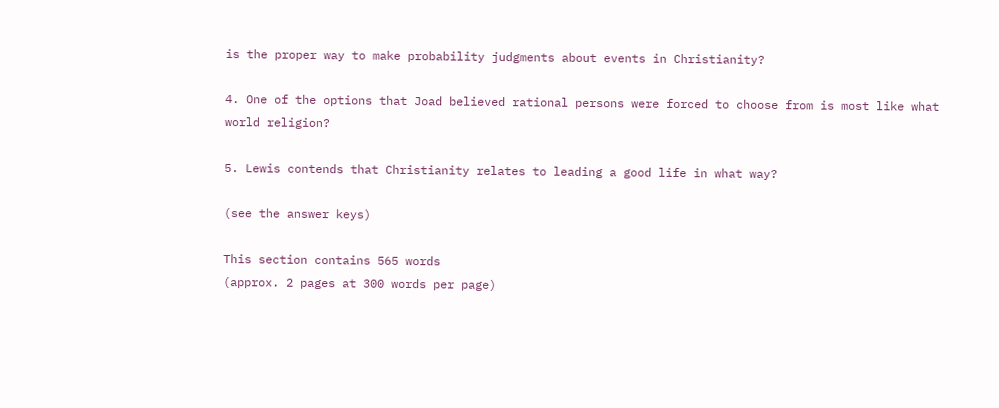is the proper way to make probability judgments about events in Christianity?

4. One of the options that Joad believed rational persons were forced to choose from is most like what world religion?

5. Lewis contends that Christianity relates to leading a good life in what way?

(see the answer keys)

This section contains 565 words
(approx. 2 pages at 300 words per page)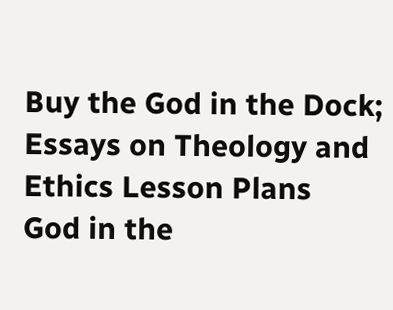Buy the God in the Dock; Essays on Theology and Ethics Lesson Plans
God in the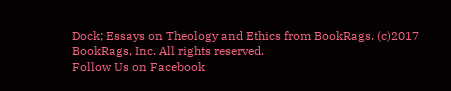Dock; Essays on Theology and Ethics from BookRags. (c)2017 BookRags, Inc. All rights reserved.
Follow Us on Facebook